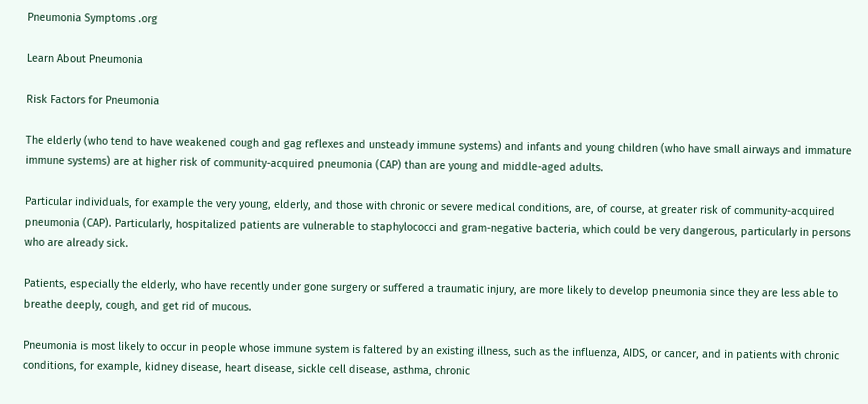Pneumonia Symptoms .org

Learn About Pneumonia

Risk Factors for Pneumonia

The elderly (who tend to have weakened cough and gag reflexes and unsteady immune systems) and infants and young children (who have small airways and immature immune systems) are at higher risk of community-acquired pneumonia (CAP) than are young and middle-aged adults.

Particular individuals, for example the very young, elderly, and those with chronic or severe medical conditions, are, of course, at greater risk of community-acquired pneumonia (CAP). Particularly, hospitalized patients are vulnerable to staphylococci and gram-negative bacteria, which could be very dangerous, particularly in persons who are already sick.

Patients, especially the elderly, who have recently under gone surgery or suffered a traumatic injury, are more likely to develop pneumonia since they are less able to breathe deeply, cough, and get rid of mucous.

Pneumonia is most likely to occur in people whose immune system is faltered by an existing illness, such as the influenza, AIDS, or cancer, and in patients with chronic conditions, for example, kidney disease, heart disease, sickle cell disease, asthma, chronic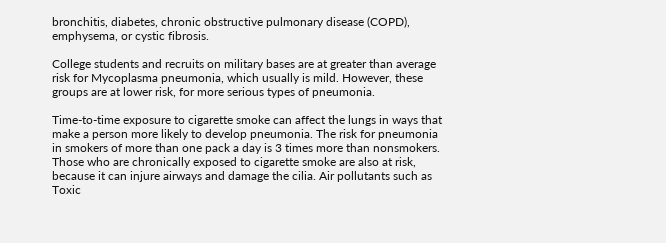bronchitis, diabetes, chronic obstructive pulmonary disease (COPD), emphysema, or cystic fibrosis.

College students and recruits on military bases are at greater than average risk for Mycoplasma pneumonia, which usually is mild. However, these groups are at lower risk, for more serious types of pneumonia.

Time-to-time exposure to cigarette smoke can affect the lungs in ways that make a person more likely to develop pneumonia. The risk for pneumonia in smokers of more than one pack a day is 3 times more than nonsmokers. Those who are chronically exposed to cigarette smoke are also at risk, because it can injure airways and damage the cilia. Air pollutants such as Toxic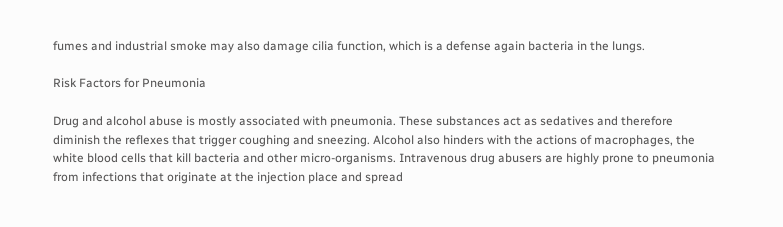fumes and industrial smoke may also damage cilia function, which is a defense again bacteria in the lungs.

Risk Factors for Pneumonia

Drug and alcohol abuse is mostly associated with pneumonia. These substances act as sedatives and therefore diminish the reflexes that trigger coughing and sneezing. Alcohol also hinders with the actions of macrophages, the white blood cells that kill bacteria and other micro-organisms. Intravenous drug abusers are highly prone to pneumonia from infections that originate at the injection place and spread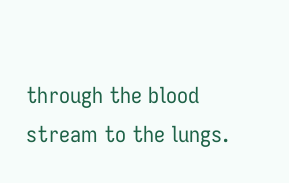through the blood stream to the lungs.